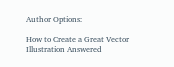Author Options:

How to Create a Great Vector Illustration Answered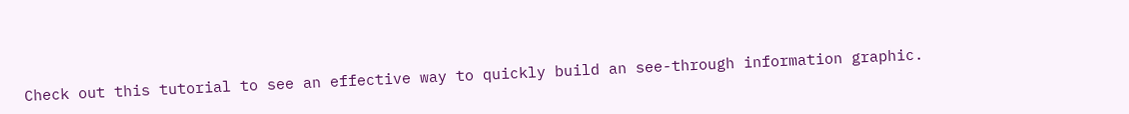Check out this tutorial to see an effective way to quickly build an see-through information graphic.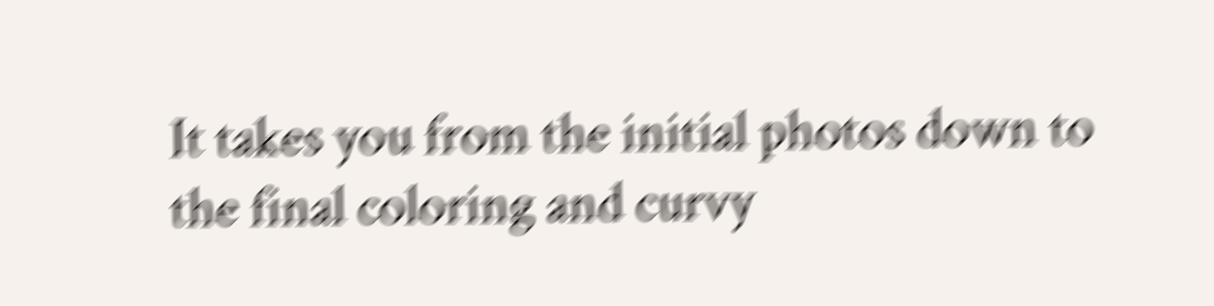It takes you from the initial photos down to the final coloring and curvy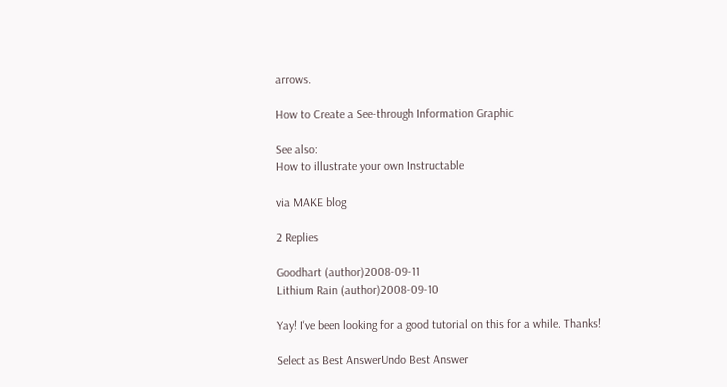arrows.

How to Create a See-through Information Graphic

See also:
How to illustrate your own Instructable

via MAKE blog

2 Replies

Goodhart (author)2008-09-11
Lithium Rain (author)2008-09-10

Yay! I've been looking for a good tutorial on this for a while. Thanks!

Select as Best AnswerUndo Best Answer